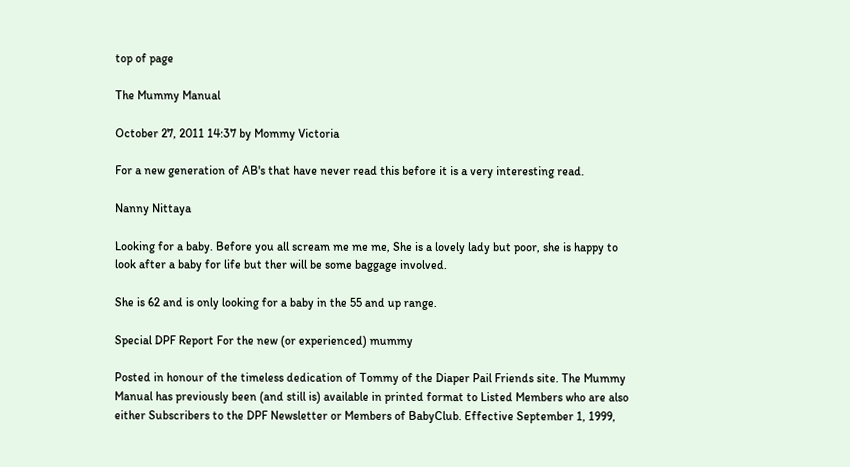top of page

The Mummy Manual

October 27, 2011 14:37 by Mommy Victoria

For a new generation of AB's that have never read this before it is a very interesting read.

Nanny Nittaya

Looking for a baby. Before you all scream me me me, She is a lovely lady but poor, she is happy to look after a baby for life but ther will be some baggage involved.

She is 62 and is only looking for a baby in the 55 and up range.

Special DPF Report For the new (or experienced) mummy

Posted in honour of the timeless dedication of Tommy of the Diaper Pail Friends site. The Mummy Manual has previously been (and still is) available in printed format to Listed Members who are also either Subscribers to the DPF Newsletter or Members of BabyClub. Effective September 1, 1999,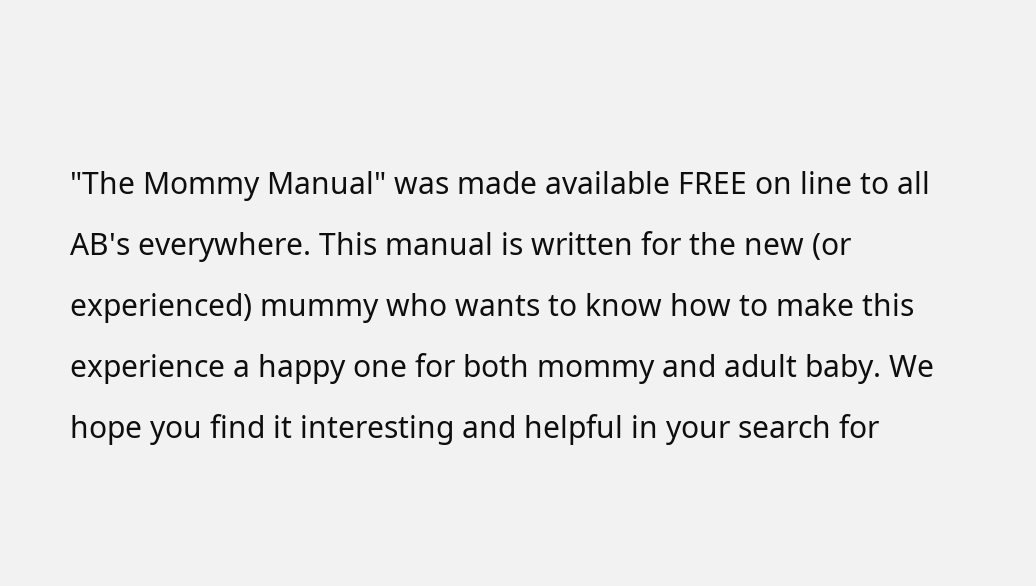"The Mommy Manual" was made available FREE on line to all AB's everywhere. This manual is written for the new (or experienced) mummy who wants to know how to make this experience a happy one for both mommy and adult baby. We hope you find it interesting and helpful in your search for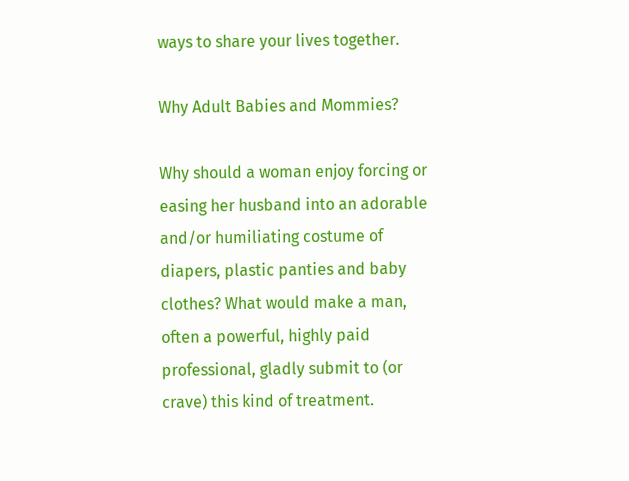ways to share your lives together.

Why Adult Babies and Mommies?

Why should a woman enjoy forcing or easing her husband into an adorable and/or humiliating costume of diapers, plastic panties and baby clothes? What would make a man, often a powerful, highly paid professional, gladly submit to (or crave) this kind of treatment.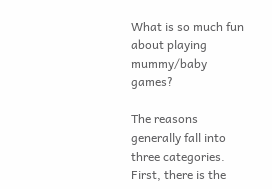What is so much fun about playing mummy/baby games?

The reasons generally fall into three categories. First, there is the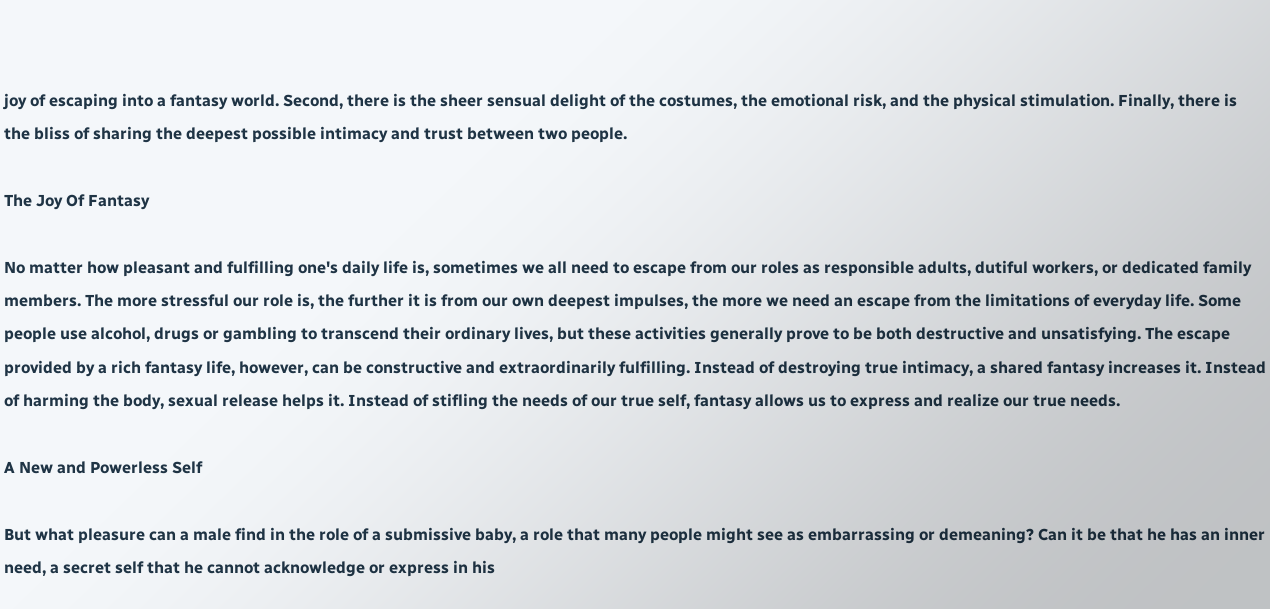joy of escaping into a fantasy world. Second, there is the sheer sensual delight of the costumes, the emotional risk, and the physical stimulation. Finally, there is the bliss of sharing the deepest possible intimacy and trust between two people.

The Joy Of Fantasy

No matter how pleasant and fulfilling one's daily life is, sometimes we all need to escape from our roles as responsible adults, dutiful workers, or dedicated family members. The more stressful our role is, the further it is from our own deepest impulses, the more we need an escape from the limitations of everyday life. Some people use alcohol, drugs or gambling to transcend their ordinary lives, but these activities generally prove to be both destructive and unsatisfying. The escape provided by a rich fantasy life, however, can be constructive and extraordinarily fulfilling. Instead of destroying true intimacy, a shared fantasy increases it. Instead of harming the body, sexual release helps it. Instead of stifling the needs of our true self, fantasy allows us to express and realize our true needs.

A New and Powerless Self

But what pleasure can a male find in the role of a submissive baby, a role that many people might see as embarrassing or demeaning? Can it be that he has an inner need, a secret self that he cannot acknowledge or express in his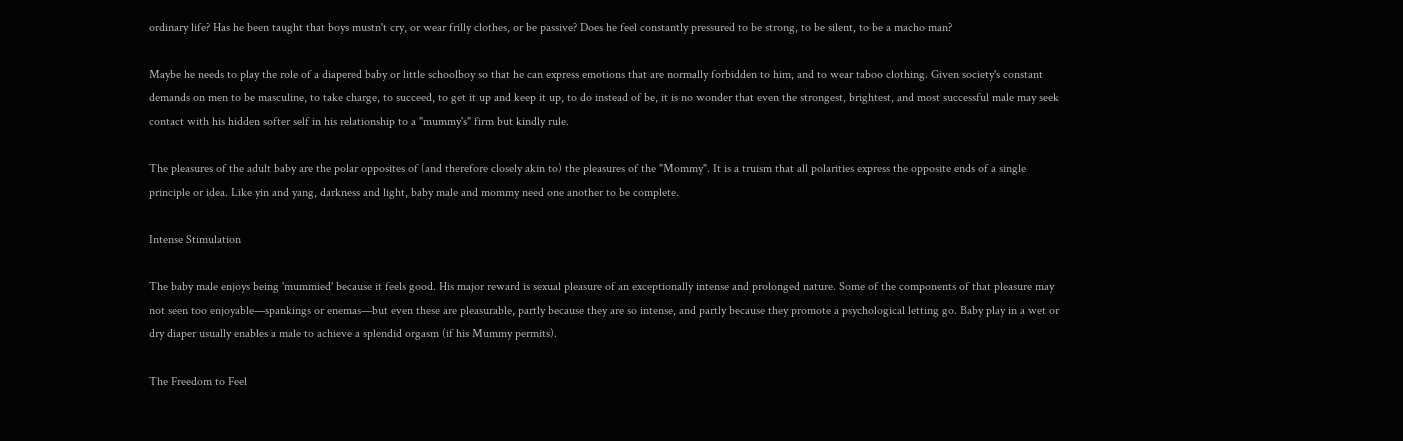ordinary life? Has he been taught that boys mustn't cry, or wear frilly clothes, or be passive? Does he feel constantly pressured to be strong, to be silent, to be a macho man?

Maybe he needs to play the role of a diapered baby or little schoolboy so that he can express emotions that are normally forbidden to him, and to wear taboo clothing. Given society's constant demands on men to be masculine, to take charge, to succeed, to get it up and keep it up, to do instead of be, it is no wonder that even the strongest, brightest, and most successful male may seek contact with his hidden softer self in his relationship to a "mummy's" firm but kindly rule.

The pleasures of the adult baby are the polar opposites of (and therefore closely akin to) the pleasures of the "Mommy". It is a truism that all polarities express the opposite ends of a single principle or idea. Like yin and yang, darkness and light, baby male and mommy need one another to be complete.

Intense Stimulation

The baby male enjoys being 'mummied' because it feels good. His major reward is sexual pleasure of an exceptionally intense and prolonged nature. Some of the components of that pleasure may not seen too enjoyable—spankings or enemas—but even these are pleasurable, partly because they are so intense, and partly because they promote a psychological letting go. Baby play in a wet or dry diaper usually enables a male to achieve a splendid orgasm (if his Mummy permits).

The Freedom to Feel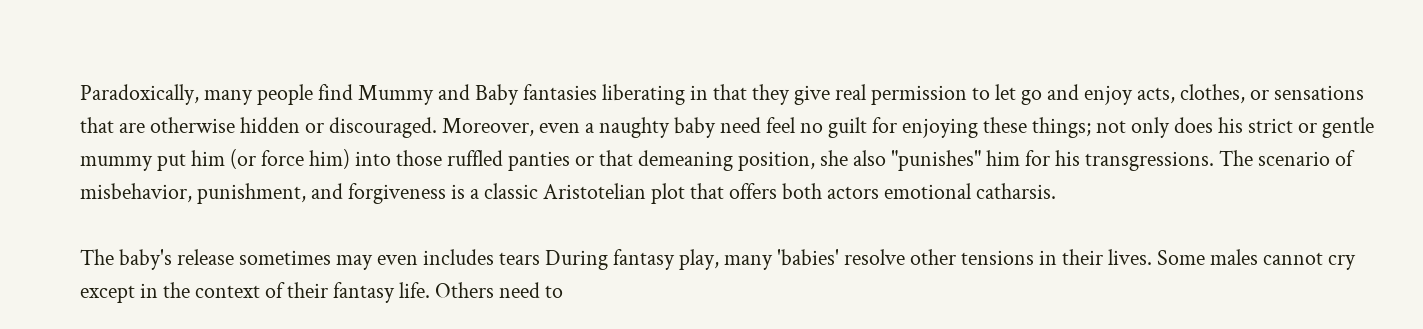Paradoxically, many people find Mummy and Baby fantasies liberating in that they give real permission to let go and enjoy acts, clothes, or sensations that are otherwise hidden or discouraged. Moreover, even a naughty baby need feel no guilt for enjoying these things; not only does his strict or gentle mummy put him (or force him) into those ruffled panties or that demeaning position, she also "punishes" him for his transgressions. The scenario of misbehavior, punishment, and forgiveness is a classic Aristotelian plot that offers both actors emotional catharsis.

The baby's release sometimes may even includes tears During fantasy play, many 'babies' resolve other tensions in their lives. Some males cannot cry except in the context of their fantasy life. Others need to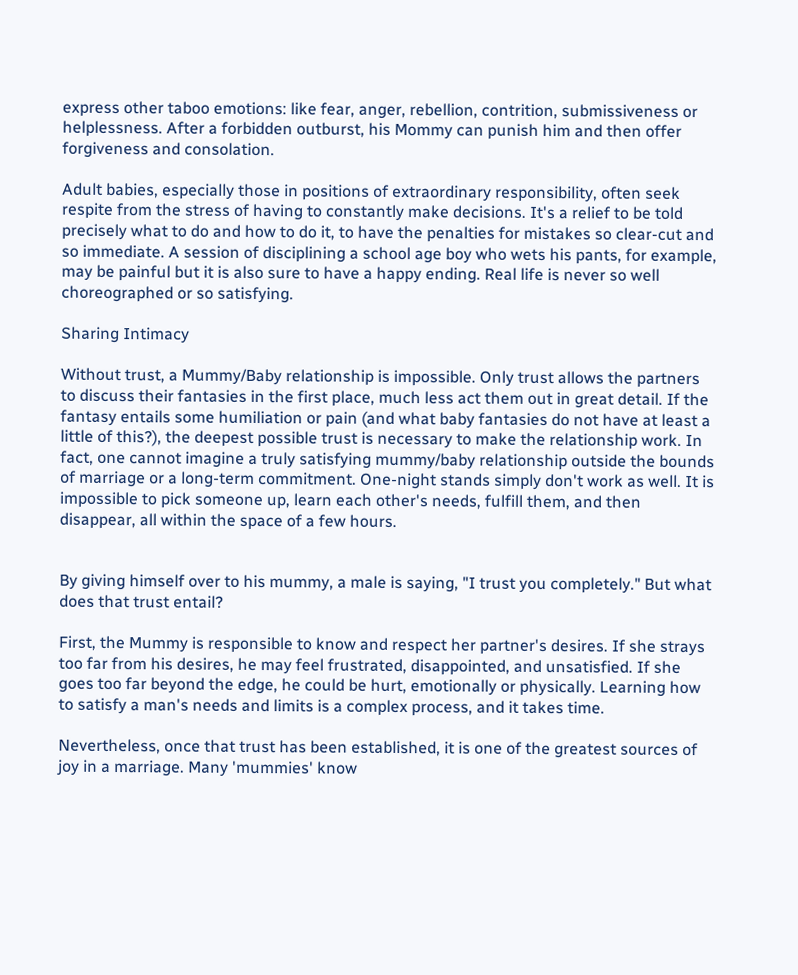express other taboo emotions: like fear, anger, rebellion, contrition, submissiveness or helplessness. After a forbidden outburst, his Mommy can punish him and then offer forgiveness and consolation.

Adult babies, especially those in positions of extraordinary responsibility, often seek respite from the stress of having to constantly make decisions. It's a relief to be told precisely what to do and how to do it, to have the penalties for mistakes so clear-cut and so immediate. A session of disciplining a school age boy who wets his pants, for example, may be painful but it is also sure to have a happy ending. Real life is never so well choreographed or so satisfying.

Sharing Intimacy

Without trust, a Mummy/Baby relationship is impossible. Only trust allows the partners to discuss their fantasies in the first place, much less act them out in great detail. If the fantasy entails some humiliation or pain (and what baby fantasies do not have at least a little of this?), the deepest possible trust is necessary to make the relationship work. In fact, one cannot imagine a truly satisfying mummy/baby relationship outside the bounds of marriage or a long-term commitment. One-night stands simply don't work as well. It is impossible to pick someone up, learn each other's needs, fulfill them, and then disappear, all within the space of a few hours.


By giving himself over to his mummy, a male is saying, "I trust you completely." But what does that trust entail?

First, the Mummy is responsible to know and respect her partner's desires. If she strays too far from his desires, he may feel frustrated, disappointed, and unsatisfied. If she goes too far beyond the edge, he could be hurt, emotionally or physically. Learning how to satisfy a man's needs and limits is a complex process, and it takes time.

Nevertheless, once that trust has been established, it is one of the greatest sources of joy in a marriage. Many 'mummies' know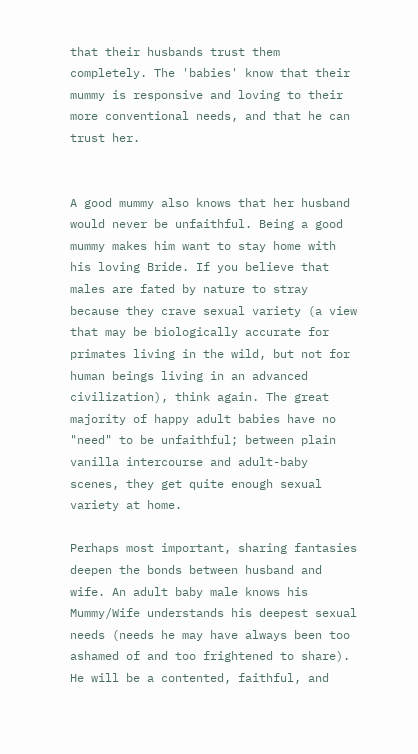that their husbands trust them completely. The 'babies' know that their mummy is responsive and loving to their more conventional needs, and that he can trust her.


A good mummy also knows that her husband would never be unfaithful. Being a good mummy makes him want to stay home with his loving Bride. If you believe that males are fated by nature to stray because they crave sexual variety (a view that may be biologically accurate for primates living in the wild, but not for human beings living in an advanced civilization), think again. The great majority of happy adult babies have no "need" to be unfaithful; between plain vanilla intercourse and adult-baby scenes, they get quite enough sexual variety at home.

Perhaps most important, sharing fantasies deepen the bonds between husband and wife. An adult baby male knows his Mummy/Wife understands his deepest sexual needs (needs he may have always been too ashamed of and too frightened to share). He will be a contented, faithful, and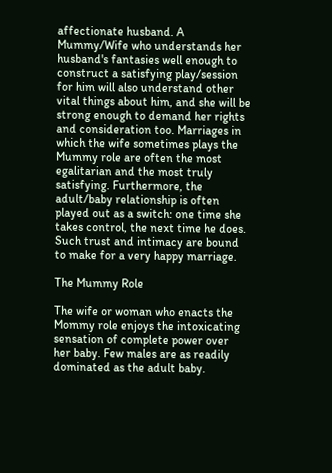affectionate husband. A Mummy/Wife who understands her husband's fantasies well enough to construct a satisfying play/session for him will also understand other vital things about him, and she will be strong enough to demand her rights and consideration too. Marriages in which the wife sometimes plays the Mummy role are often the most egalitarian and the most truly satisfying. Furthermore, the adult/baby relationship is often played out as a switch: one time she takes control, the next time he does. Such trust and intimacy are bound to make for a very happy marriage.

The Mummy Role

The wife or woman who enacts the Mommy role enjoys the intoxicating sensation of complete power over her baby. Few males are as readily dominated as the adult baby.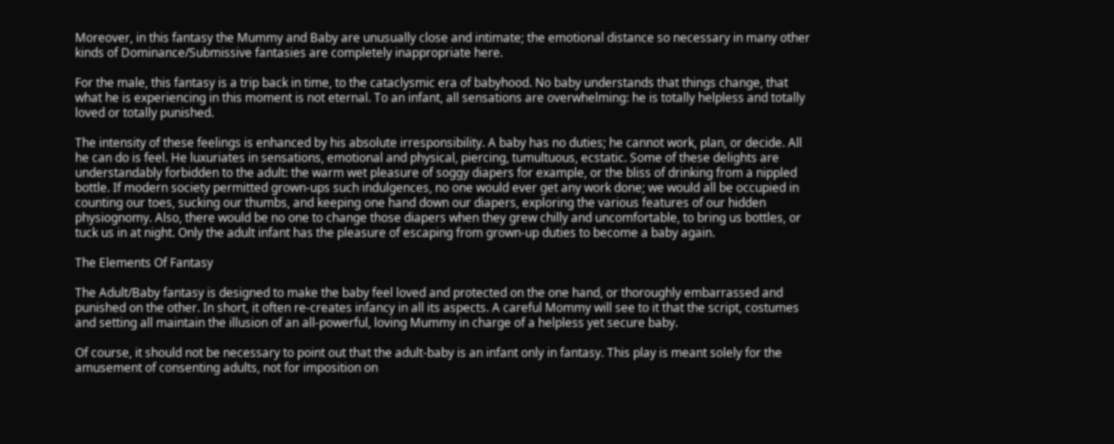Moreover, in this fantasy the Mummy and Baby are unusually close and intimate; the emotional distance so necessary in many other kinds of Dominance/Submissive fantasies are completely inappropriate here.

For the male, this fantasy is a trip back in time, to the cataclysmic era of babyhood. No baby understands that things change, that what he is experiencing in this moment is not eternal. To an infant, all sensations are overwhelming: he is totally helpless and totally loved or totally punished.

The intensity of these feelings is enhanced by his absolute irresponsibility. A baby has no duties; he cannot work, plan, or decide. All he can do is feel. He luxuriates in sensations, emotional and physical, piercing, tumultuous, ecstatic. Some of these delights are understandably forbidden to the adult: the warm wet pleasure of soggy diapers for example, or the bliss of drinking from a nippled bottle. If modern society permitted grown-ups such indulgences, no one would ever get any work done; we would all be occupied in counting our toes, sucking our thumbs, and keeping one hand down our diapers, exploring the various features of our hidden physiognomy. Also, there would be no one to change those diapers when they grew chilly and uncomfortable, to bring us bottles, or tuck us in at night. Only the adult infant has the pleasure of escaping from grown-up duties to become a baby again.

The Elements Of Fantasy

The Adult/Baby fantasy is designed to make the baby feel loved and protected on the one hand, or thoroughly embarrassed and punished on the other. In short, it often re-creates infancy in all its aspects. A careful Mommy will see to it that the script, costumes and setting all maintain the illusion of an all-powerful, loving Mummy in charge of a helpless yet secure baby.

Of course, it should not be necessary to point out that the adult-baby is an infant only in fantasy. This play is meant solely for the amusement of consenting adults, not for imposition on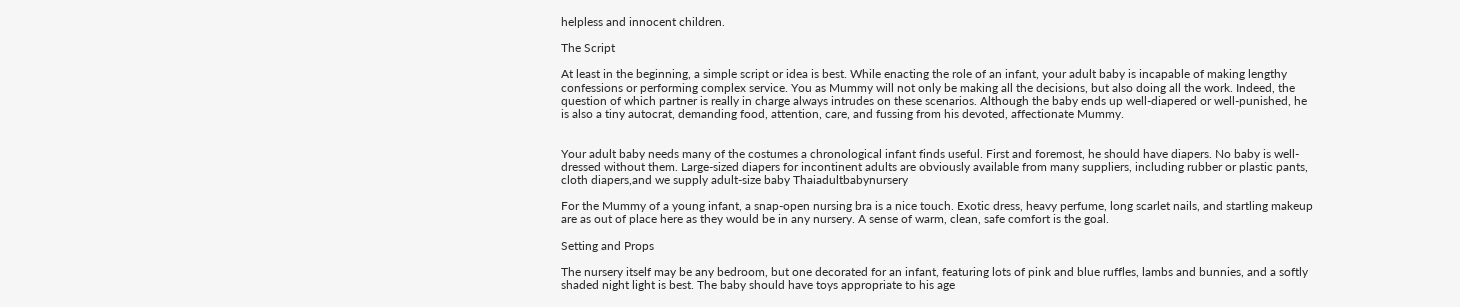helpless and innocent children.

The Script

At least in the beginning, a simple script or idea is best. While enacting the role of an infant, your adult baby is incapable of making lengthy confessions or performing complex service. You as Mummy will not only be making all the decisions, but also doing all the work. Indeed, the question of which partner is really in charge always intrudes on these scenarios. Although the baby ends up well-diapered or well-punished, he is also a tiny autocrat, demanding food, attention, care, and fussing from his devoted, affectionate Mummy.


Your adult baby needs many of the costumes a chronological infant finds useful. First and foremost, he should have diapers. No baby is well-dressed without them. Large-sized diapers for incontinent adults are obviously available from many suppliers, including rubber or plastic pants, cloth diapers,and we supply adult-size baby Thaiadultbabynursery

For the Mummy of a young infant, a snap-open nursing bra is a nice touch. Exotic dress, heavy perfume, long scarlet nails, and startling makeup are as out of place here as they would be in any nursery. A sense of warm, clean, safe comfort is the goal.

Setting and Props

The nursery itself may be any bedroom, but one decorated for an infant, featuring lots of pink and blue ruffles, lambs and bunnies, and a softly shaded night light is best. The baby should have toys appropriate to his age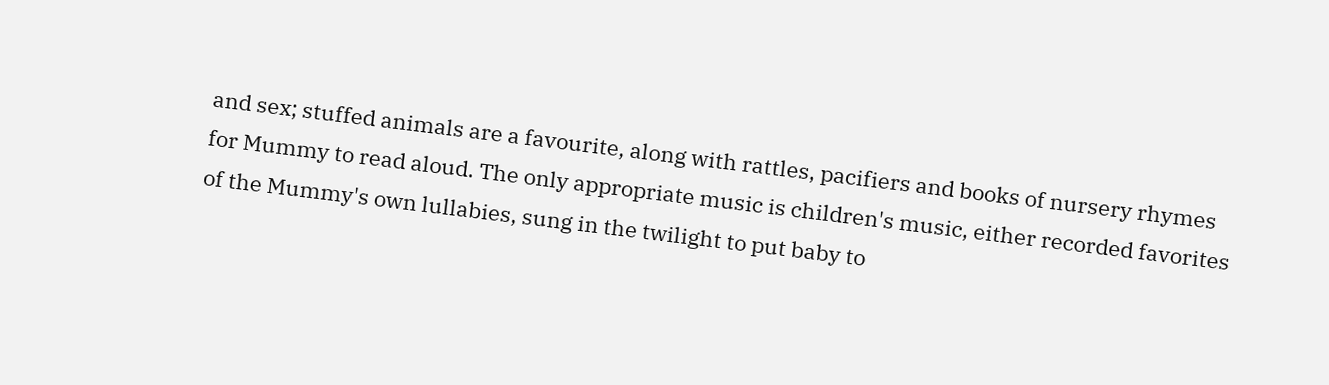and sex; stuffed animals are a favourite, along with rattles, pacifiers and books of nursery rhymes for Mummy to read aloud. The only appropriate music is children's music, either recorded favorites of the Mummy's own lullabies, sung in the twilight to put baby to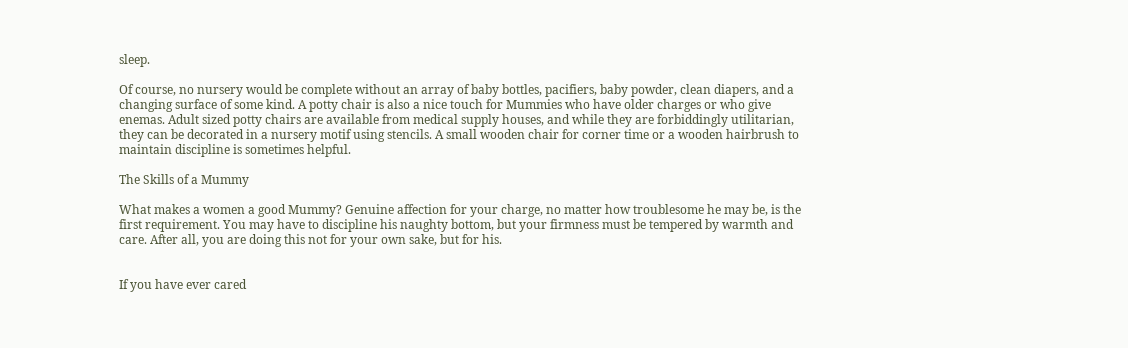sleep.

Of course, no nursery would be complete without an array of baby bottles, pacifiers, baby powder, clean diapers, and a changing surface of some kind. A potty chair is also a nice touch for Mummies who have older charges or who give enemas. Adult sized potty chairs are available from medical supply houses, and while they are forbiddingly utilitarian, they can be decorated in a nursery motif using stencils. A small wooden chair for corner time or a wooden hairbrush to maintain discipline is sometimes helpful.

The Skills of a Mummy

What makes a women a good Mummy? Genuine affection for your charge, no matter how troublesome he may be, is the first requirement. You may have to discipline his naughty bottom, but your firmness must be tempered by warmth and care. After all, you are doing this not for your own sake, but for his.


If you have ever cared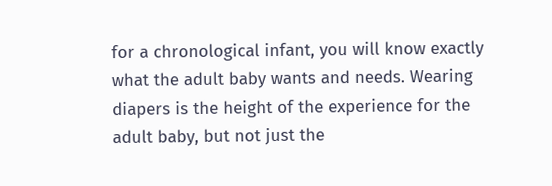for a chronological infant, you will know exactly what the adult baby wants and needs. Wearing diapers is the height of the experience for the adult baby, but not just the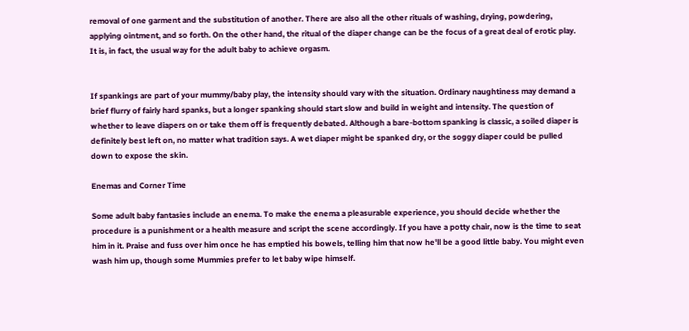removal of one garment and the substitution of another. There are also all the other rituals of washing, drying, powdering, applying ointment, and so forth. On the other hand, the ritual of the diaper change can be the focus of a great deal of erotic play. It is, in fact, the usual way for the adult baby to achieve orgasm.


If spankings are part of your mummy/baby play, the intensity should vary with the situation. Ordinary naughtiness may demand a brief flurry of fairly hard spanks, but a longer spanking should start slow and build in weight and intensity. The question of whether to leave diapers on or take them off is frequently debated. Although a bare-bottom spanking is classic, a soiled diaper is definitely best left on, no matter what tradition says. A wet diaper might be spanked dry, or the soggy diaper could be pulled down to expose the skin.

Enemas and Corner Time

Some adult baby fantasies include an enema. To make the enema a pleasurable experience, you should decide whether the procedure is a punishment or a health measure and script the scene accordingly. If you have a potty chair, now is the time to seat him in it. Praise and fuss over him once he has emptied his bowels, telling him that now he'll be a good little baby. You might even wash him up, though some Mummies prefer to let baby wipe himself.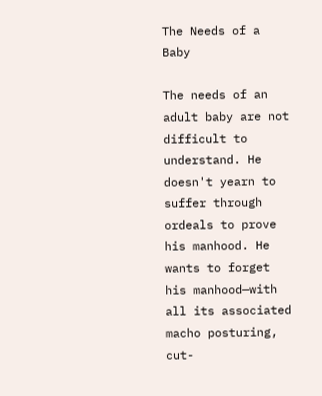The Needs of a Baby

The needs of an adult baby are not difficult to understand. He doesn't yearn to suffer through ordeals to prove his manhood. He wants to forget his manhood—with all its associated macho posturing, cut-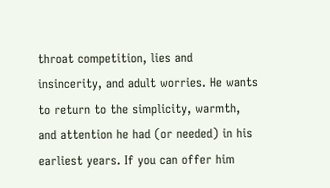throat competition, lies and insincerity, and adult worries. He wants to return to the simplicity, warmth, and attention he had (or needed) in his earliest years. If you can offer him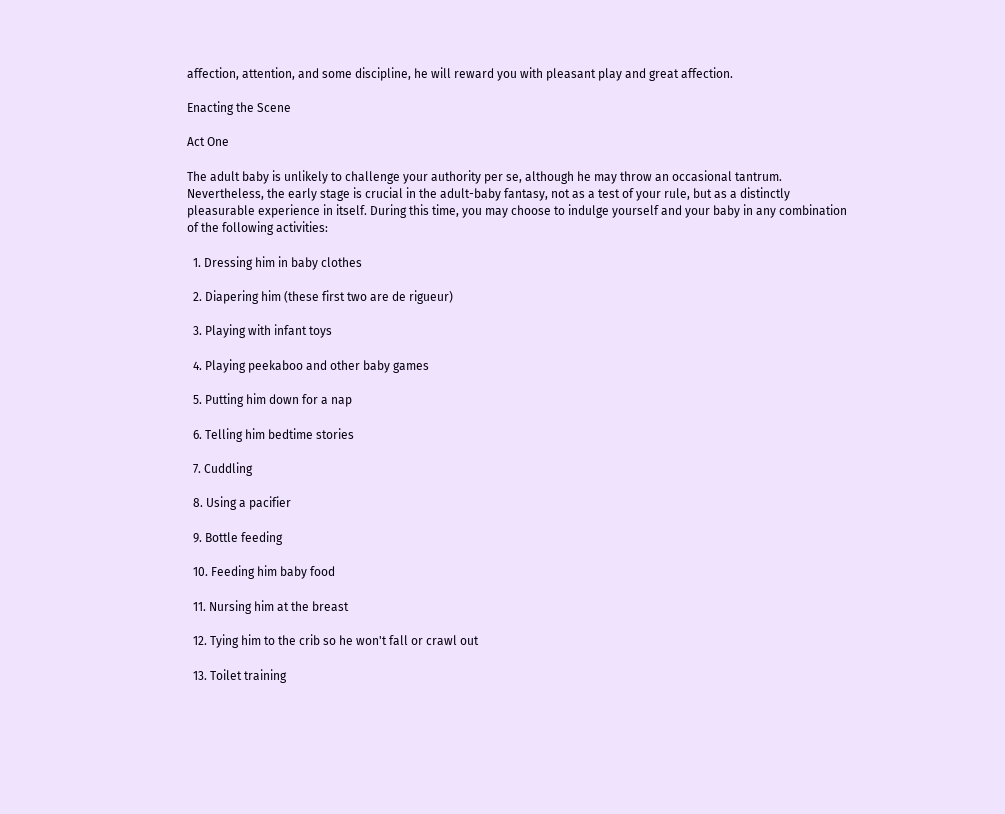affection, attention, and some discipline, he will reward you with pleasant play and great affection.

Enacting the Scene

Act One

The adult baby is unlikely to challenge your authority per se, although he may throw an occasional tantrum. Nevertheless, the early stage is crucial in the adult-baby fantasy, not as a test of your rule, but as a distinctly pleasurable experience in itself. During this time, you may choose to indulge yourself and your baby in any combination of the following activities:

  1. Dressing him in baby clothes

  2. Diapering him (these first two are de rigueur)

  3. Playing with infant toys

  4. Playing peekaboo and other baby games

  5. Putting him down for a nap

  6. Telling him bedtime stories

  7. Cuddling

  8. Using a pacifier

  9. Bottle feeding

  10. Feeding him baby food

  11. Nursing him at the breast

  12. Tying him to the crib so he won't fall or crawl out

  13. Toilet training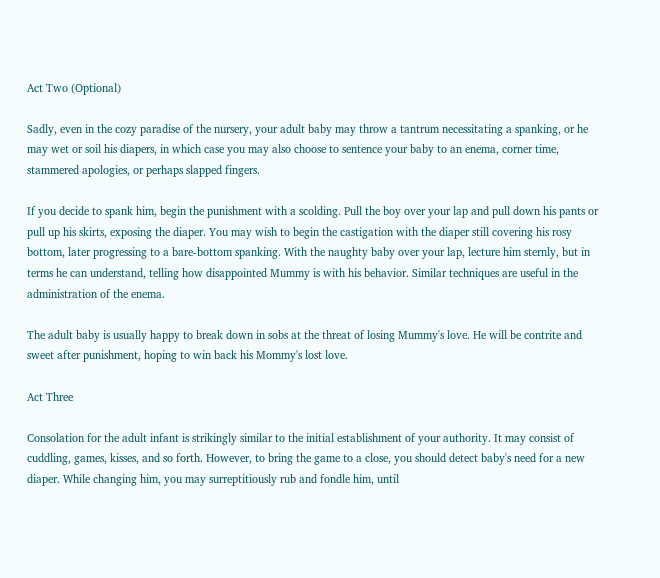Act Two (Optional)

Sadly, even in the cozy paradise of the nursery, your adult baby may throw a tantrum necessitating a spanking, or he may wet or soil his diapers, in which case you may also choose to sentence your baby to an enema, corner time, stammered apologies, or perhaps slapped fingers.

If you decide to spank him, begin the punishment with a scolding. Pull the boy over your lap and pull down his pants or pull up his skirts, exposing the diaper. You may wish to begin the castigation with the diaper still covering his rosy bottom, later progressing to a bare-bottom spanking. With the naughty baby over your lap, lecture him sternly, but in terms he can understand, telling how disappointed Mummy is with his behavior. Similar techniques are useful in the administration of the enema.

The adult baby is usually happy to break down in sobs at the threat of losing Mummy's love. He will be contrite and sweet after punishment, hoping to win back his Mommy's lost love.

Act Three

Consolation for the adult infant is strikingly similar to the initial establishment of your authority. It may consist of cuddling, games, kisses, and so forth. However, to bring the game to a close, you should detect baby's need for a new diaper. While changing him, you may surreptitiously rub and fondle him, until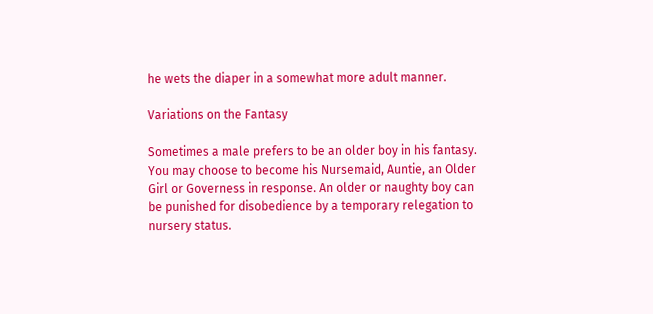he wets the diaper in a somewhat more adult manner.

Variations on the Fantasy

Sometimes a male prefers to be an older boy in his fantasy. You may choose to become his Nursemaid, Auntie, an Older Girl or Governess in response. An older or naughty boy can be punished for disobedience by a temporary relegation to nursery status.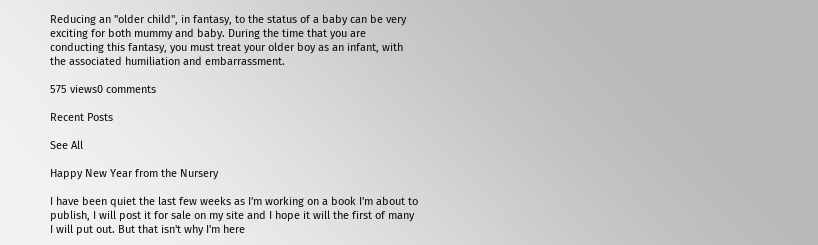Reducing an "older child", in fantasy, to the status of a baby can be very exciting for both mummy and baby. During the time that you are conducting this fantasy, you must treat your older boy as an infant, with the associated humiliation and embarrassment.

575 views0 comments

Recent Posts

See All

Happy New Year from the Nursery

I have been quiet the last few weeks as I'm working on a book I'm about to publish, I will post it for sale on my site and I hope it will the first of many I will put out. But that isn't why I'm here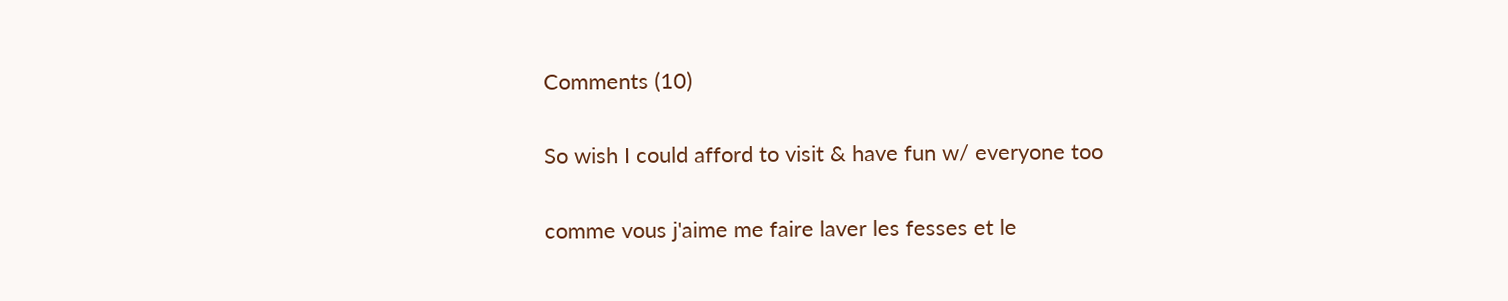Comments (10)

So wish I could afford to visit & have fun w/ everyone too

comme vous j'aime me faire laver les fesses et le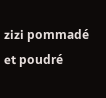zizi pommadé et poudré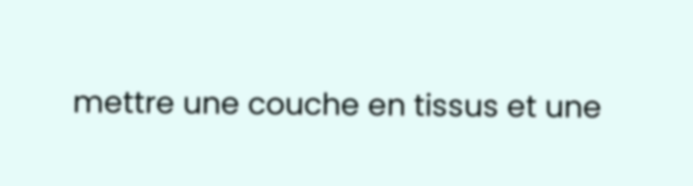mettre une couche en tissus et une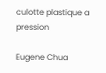culotte plastique a pression

Eugene Chua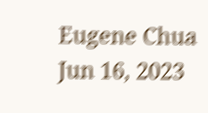Eugene Chua
Jun 16, 2023